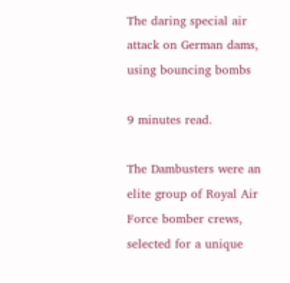The daring special air attack on German dams, using bouncing bombs

9 minutes read.

The Dambusters were an elite group of Royal Air Force bomber crews, selected for a unique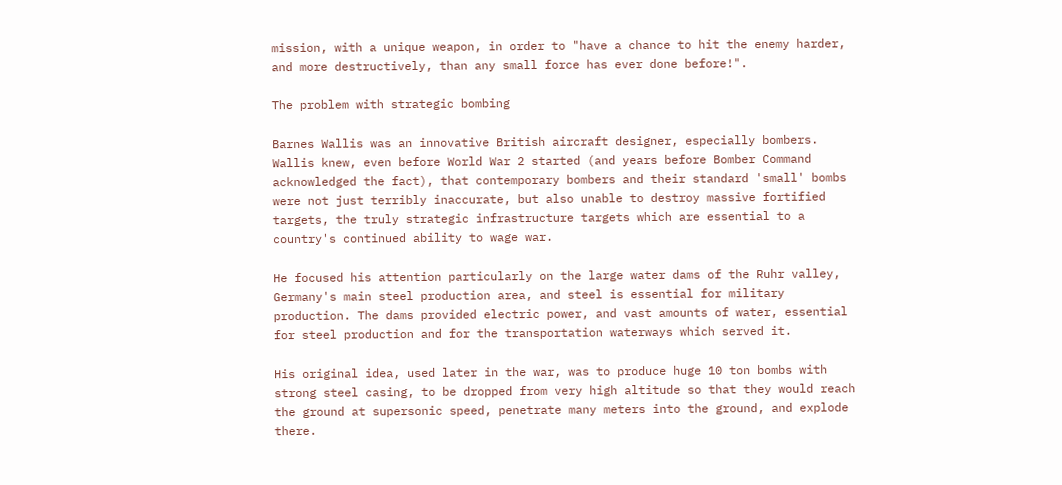mission, with a unique weapon, in order to "have a chance to hit the enemy harder, and more destructively, than any small force has ever done before!".

The problem with strategic bombing

Barnes Wallis was an innovative British aircraft designer, especially bombers. Wallis knew, even before World War 2 started (and years before Bomber Command acknowledged the fact), that contemporary bombers and their standard 'small' bombs were not just terribly inaccurate, but also unable to destroy massive fortified targets, the truly strategic infrastructure targets which are essential to a country's continued ability to wage war.

He focused his attention particularly on the large water dams of the Ruhr valley, Germany's main steel production area, and steel is essential for military production. The dams provided electric power, and vast amounts of water, essential for steel production and for the transportation waterways which served it.

His original idea, used later in the war, was to produce huge 10 ton bombs with strong steel casing, to be dropped from very high altitude so that they would reach the ground at supersonic speed, penetrate many meters into the ground, and explode there.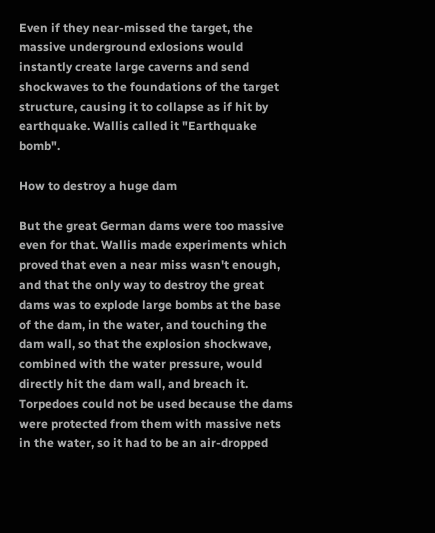Even if they near-missed the target, the massive underground exlosions would instantly create large caverns and send shockwaves to the foundations of the target structure, causing it to collapse as if hit by earthquake. Wallis called it "Earthquake bomb".

How to destroy a huge dam

But the great German dams were too massive even for that. Wallis made experiments which proved that even a near miss wasn't enough, and that the only way to destroy the great dams was to explode large bombs at the base of the dam, in the water, and touching the dam wall, so that the explosion shockwave, combined with the water pressure, would directly hit the dam wall, and breach it. Torpedoes could not be used because the dams were protected from them with massive nets in the water, so it had to be an air-dropped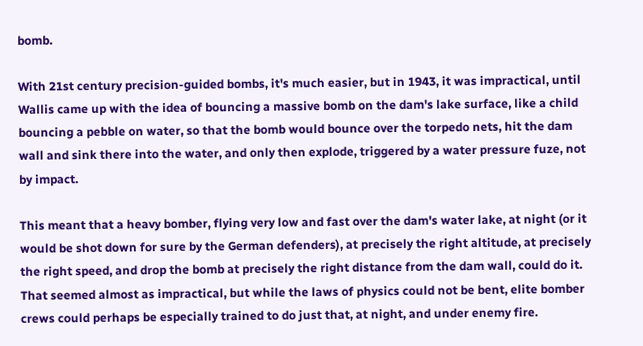bomb.

With 21st century precision-guided bombs, it's much easier, but in 1943, it was impractical, until Wallis came up with the idea of bouncing a massive bomb on the dam's lake surface, like a child bouncing a pebble on water, so that the bomb would bounce over the torpedo nets, hit the dam wall and sink there into the water, and only then explode, triggered by a water pressure fuze, not by impact.

This meant that a heavy bomber, flying very low and fast over the dam's water lake, at night (or it would be shot down for sure by the German defenders), at precisely the right altitude, at precisely the right speed, and drop the bomb at precisely the right distance from the dam wall, could do it. That seemed almost as impractical, but while the laws of physics could not be bent, elite bomber crews could perhaps be especially trained to do just that, at night, and under enemy fire.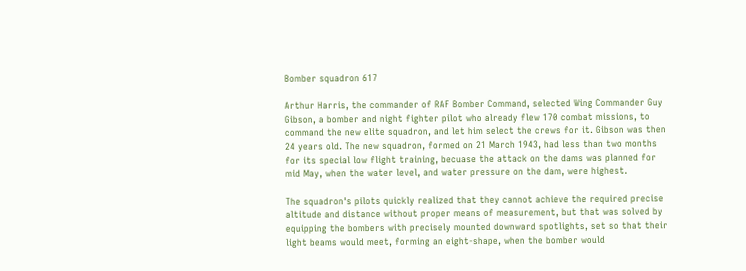Bomber squadron 617

Arthur Harris, the commander of RAF Bomber Command, selected Wing Commander Guy Gibson, a bomber and night fighter pilot who already flew 170 combat missions, to command the new elite squadron, and let him select the crews for it. Gibson was then 24 years old. The new squadron, formed on 21 March 1943, had less than two months for its special low flight training, becuase the attack on the dams was planned for mid May, when the water level, and water pressure on the dam, were highest.

The squadron's pilots quickly realized that they cannot achieve the required precise altitude and distance without proper means of measurement, but that was solved by equipping the bombers with precisely mounted downward spotlights, set so that their light beams would meet, forming an eight-shape, when the bomber would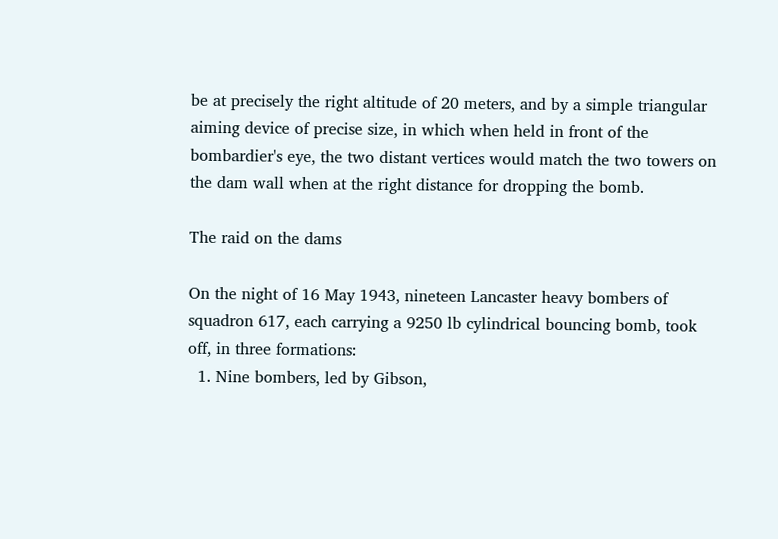be at precisely the right altitude of 20 meters, and by a simple triangular aiming device of precise size, in which when held in front of the bombardier's eye, the two distant vertices would match the two towers on the dam wall when at the right distance for dropping the bomb.

The raid on the dams

On the night of 16 May 1943, nineteen Lancaster heavy bombers of squadron 617, each carrying a 9250 lb cylindrical bouncing bomb, took off, in three formations:
  1. Nine bombers, led by Gibson,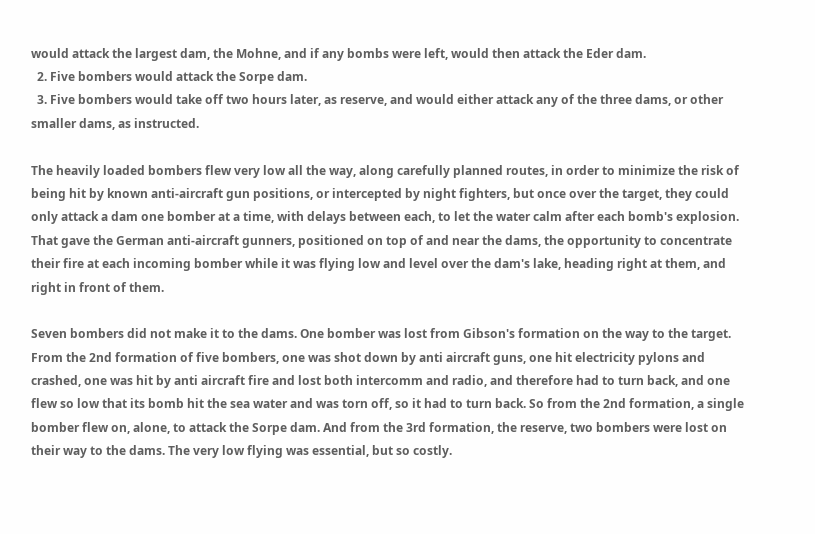would attack the largest dam, the Mohne, and if any bombs were left, would then attack the Eder dam.
  2. Five bombers would attack the Sorpe dam.
  3. Five bombers would take off two hours later, as reserve, and would either attack any of the three dams, or other smaller dams, as instructed.

The heavily loaded bombers flew very low all the way, along carefully planned routes, in order to minimize the risk of being hit by known anti-aircraft gun positions, or intercepted by night fighters, but once over the target, they could only attack a dam one bomber at a time, with delays between each, to let the water calm after each bomb's explosion. That gave the German anti-aircraft gunners, positioned on top of and near the dams, the opportunity to concentrate their fire at each incoming bomber while it was flying low and level over the dam's lake, heading right at them, and right in front of them.

Seven bombers did not make it to the dams. One bomber was lost from Gibson's formation on the way to the target. From the 2nd formation of five bombers, one was shot down by anti aircraft guns, one hit electricity pylons and crashed, one was hit by anti aircraft fire and lost both intercomm and radio, and therefore had to turn back, and one flew so low that its bomb hit the sea water and was torn off, so it had to turn back. So from the 2nd formation, a single bomber flew on, alone, to attack the Sorpe dam. And from the 3rd formation, the reserve, two bombers were lost on their way to the dams. The very low flying was essential, but so costly.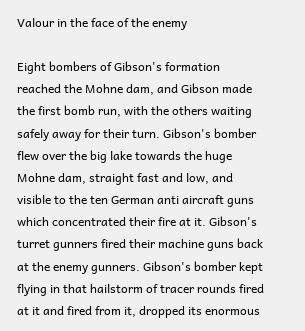Valour in the face of the enemy

Eight bombers of Gibson's formation reached the Mohne dam, and Gibson made the first bomb run, with the others waiting safely away for their turn. Gibson's bomber flew over the big lake towards the huge Mohne dam, straight fast and low, and visible to the ten German anti aircraft guns which concentrated their fire at it. Gibson's turret gunners fired their machine guns back at the enemy gunners. Gibson's bomber kept flying in that hailstorm of tracer rounds fired at it and fired from it, dropped its enormous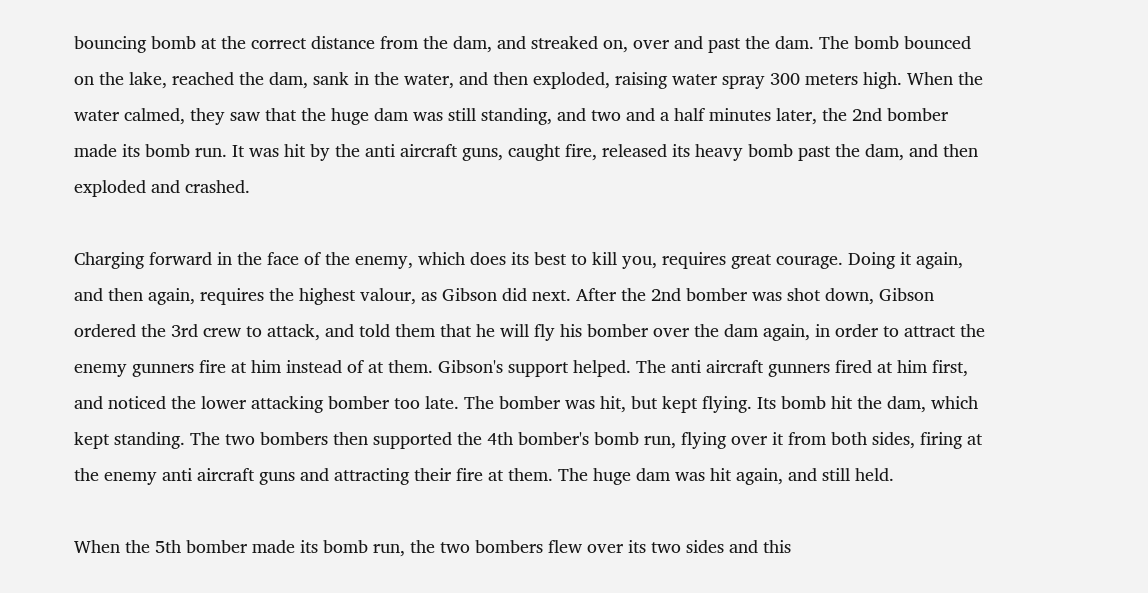bouncing bomb at the correct distance from the dam, and streaked on, over and past the dam. The bomb bounced on the lake, reached the dam, sank in the water, and then exploded, raising water spray 300 meters high. When the water calmed, they saw that the huge dam was still standing, and two and a half minutes later, the 2nd bomber made its bomb run. It was hit by the anti aircraft guns, caught fire, released its heavy bomb past the dam, and then exploded and crashed.

Charging forward in the face of the enemy, which does its best to kill you, requires great courage. Doing it again, and then again, requires the highest valour, as Gibson did next. After the 2nd bomber was shot down, Gibson ordered the 3rd crew to attack, and told them that he will fly his bomber over the dam again, in order to attract the enemy gunners fire at him instead of at them. Gibson's support helped. The anti aircraft gunners fired at him first, and noticed the lower attacking bomber too late. The bomber was hit, but kept flying. Its bomb hit the dam, which kept standing. The two bombers then supported the 4th bomber's bomb run, flying over it from both sides, firing at the enemy anti aircraft guns and attracting their fire at them. The huge dam was hit again, and still held.

When the 5th bomber made its bomb run, the two bombers flew over its two sides and this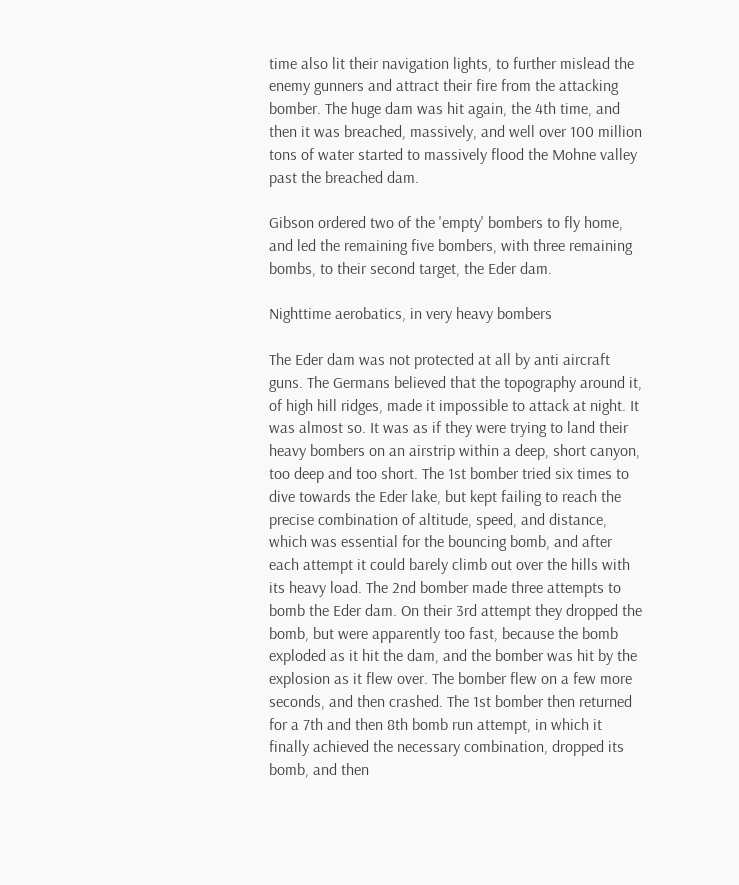time also lit their navigation lights, to further mislead the enemy gunners and attract their fire from the attacking bomber. The huge dam was hit again, the 4th time, and then it was breached, massively, and well over 100 million tons of water started to massively flood the Mohne valley past the breached dam.

Gibson ordered two of the 'empty' bombers to fly home, and led the remaining five bombers, with three remaining bombs, to their second target, the Eder dam.

Nighttime aerobatics, in very heavy bombers

The Eder dam was not protected at all by anti aircraft guns. The Germans believed that the topography around it, of high hill ridges, made it impossible to attack at night. It was almost so. It was as if they were trying to land their heavy bombers on an airstrip within a deep, short canyon, too deep and too short. The 1st bomber tried six times to dive towards the Eder lake, but kept failing to reach the precise combination of altitude, speed, and distance, which was essential for the bouncing bomb, and after each attempt it could barely climb out over the hills with its heavy load. The 2nd bomber made three attempts to bomb the Eder dam. On their 3rd attempt they dropped the bomb, but were apparently too fast, because the bomb exploded as it hit the dam, and the bomber was hit by the explosion as it flew over. The bomber flew on a few more seconds, and then crashed. The 1st bomber then returned for a 7th and then 8th bomb run attempt, in which it finally achieved the necessary combination, dropped its bomb, and then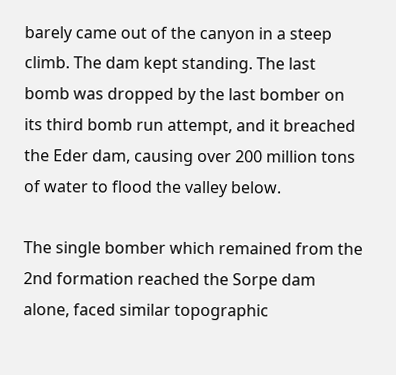barely came out of the canyon in a steep climb. The dam kept standing. The last bomb was dropped by the last bomber on its third bomb run attempt, and it breached the Eder dam, causing over 200 million tons of water to flood the valley below.

The single bomber which remained from the 2nd formation reached the Sorpe dam alone, faced similar topographic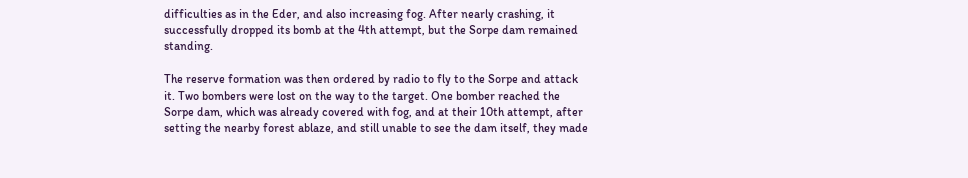difficulties as in the Eder, and also increasing fog. After nearly crashing, it successfully dropped its bomb at the 4th attempt, but the Sorpe dam remained standing.

The reserve formation was then ordered by radio to fly to the Sorpe and attack it. Two bombers were lost on the way to the target. One bomber reached the Sorpe dam, which was already covered with fog, and at their 10th attempt, after setting the nearby forest ablaze, and still unable to see the dam itself, they made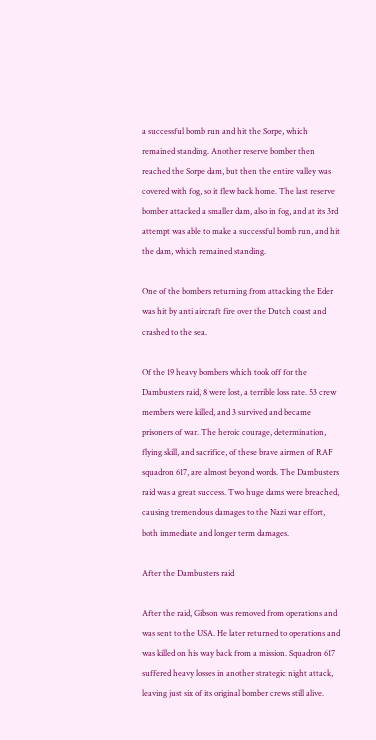a successful bomb run and hit the Sorpe, which remained standing. Another reserve bomber then reached the Sorpe dam, but then the entire valley was covered with fog, so it flew back home. The last reserve bomber attacked a smaller dam, also in fog, and at its 3rd attempt was able to make a successful bomb run, and hit the dam, which remained standing.

One of the bombers returning from attacking the Eder was hit by anti aircraft fire over the Dutch coast and crashed to the sea.

Of the 19 heavy bombers which took off for the Dambusters raid, 8 were lost, a terrible loss rate. 53 crew members were killed, and 3 survived and became prisoners of war. The heroic courage, determination, flying skill, and sacrifice, of these brave airmen of RAF squadron 617, are almost beyond words. The Dambusters raid was a great success. Two huge dams were breached, causing tremendous damages to the Nazi war effort, both immediate and longer term damages.

After the Dambusters raid

After the raid, Gibson was removed from operations and was sent to the USA. He later returned to operations and was killed on his way back from a mission. Squadron 617 suffered heavy losses in another strategic night attack, leaving just six of its original bomber crews still alive.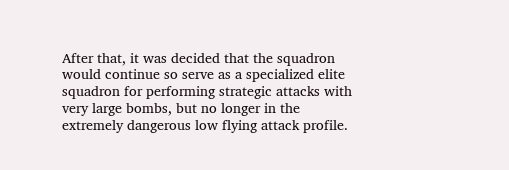After that, it was decided that the squadron would continue so serve as a specialized elite squadron for performing strategic attacks with very large bombs, but no longer in the extremely dangerous low flying attack profile.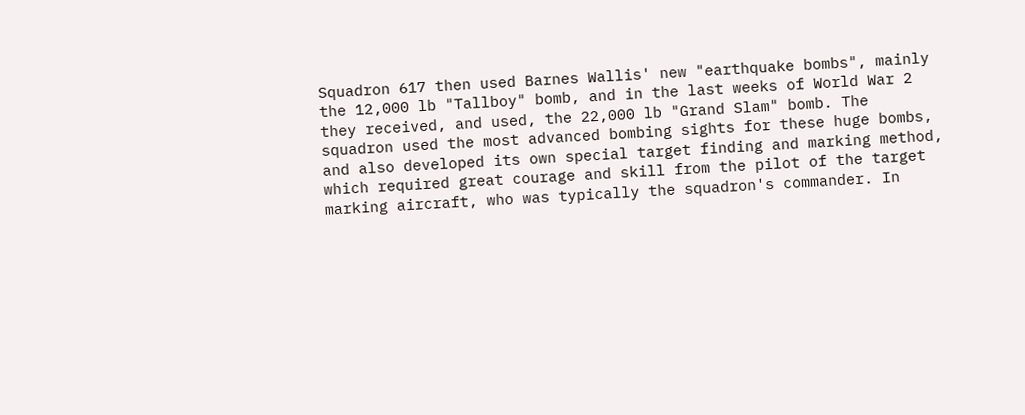Squadron 617 then used Barnes Wallis' new "earthquake bombs", mainly the 12,000 lb "Tallboy" bomb, and in the last weeks of World War 2 they received, and used, the 22,000 lb "Grand Slam" bomb. The squadron used the most advanced bombing sights for these huge bombs, and also developed its own special target finding and marking method, which required great courage and skill from the pilot of the target marking aircraft, who was typically the squadron's commander. In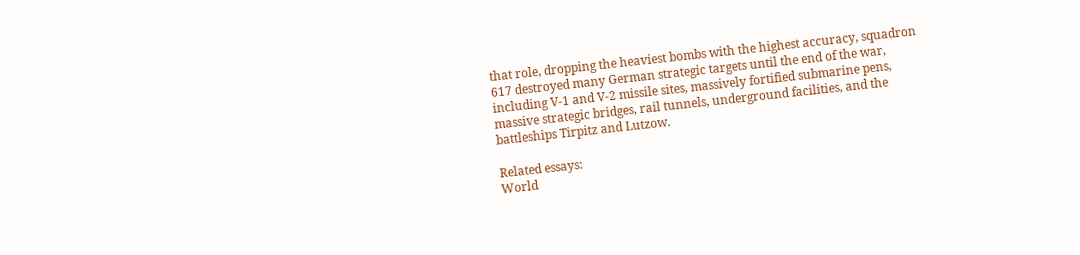that role, dropping the heaviest bombs with the highest accuracy, squadron 617 destroyed many German strategic targets until the end of the war, including V-1 and V-2 missile sites, massively fortified submarine pens, massive strategic bridges, rail tunnels, underground facilities, and the battleships Tirpitz and Lutzow.

Related essays:
World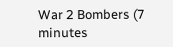War 2 Bombers (7 minutes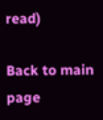read)

Back to main page